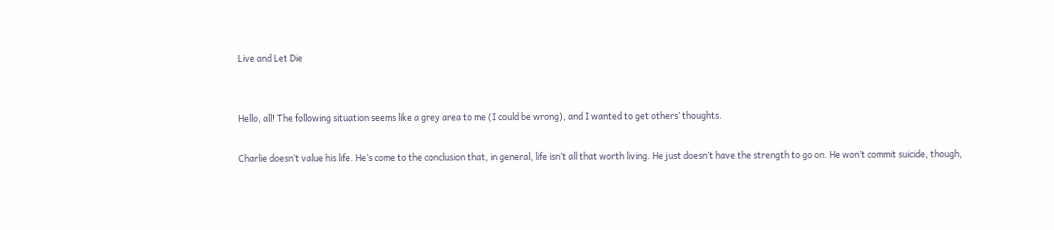Live and Let Die


Hello, all! The following situation seems like a grey area to me (I could be wrong), and I wanted to get others’ thoughts.

Charlie doesn’t value his life. He’s come to the conclusion that, in general, life isn’t all that worth living. He just doesn’t have the strength to go on. He won’t commit suicide, though,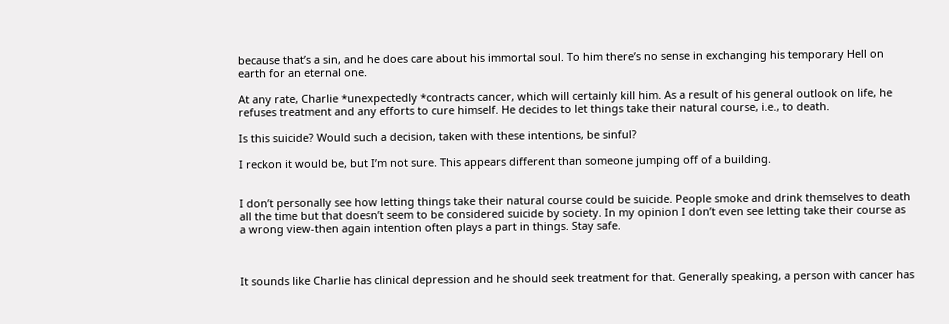because that’s a sin, and he does care about his immortal soul. To him there’s no sense in exchanging his temporary Hell on earth for an eternal one.

At any rate, Charlie *unexpectedly *contracts cancer, which will certainly kill him. As a result of his general outlook on life, he refuses treatment and any efforts to cure himself. He decides to let things take their natural course, i.e., to death.

Is this suicide? Would such a decision, taken with these intentions, be sinful?

I reckon it would be, but I’m not sure. This appears different than someone jumping off of a building.


I don’t personally see how letting things take their natural course could be suicide. People smoke and drink themselves to death all the time but that doesn’t seem to be considered suicide by society. In my opinion I don’t even see letting take their course as a wrong view-then again intention often plays a part in things. Stay safe.



It sounds like Charlie has clinical depression and he should seek treatment for that. Generally speaking, a person with cancer has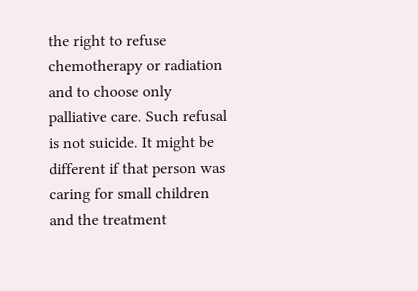the right to refuse chemotherapy or radiation and to choose only palliative care. Such refusal is not suicide. It might be different if that person was caring for small children and the treatment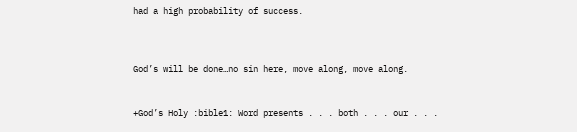had a high probability of success.



God’s will be done…no sin here, move along, move along.


+God’s Holy :bible1: Word presents . . . both . . . our . . .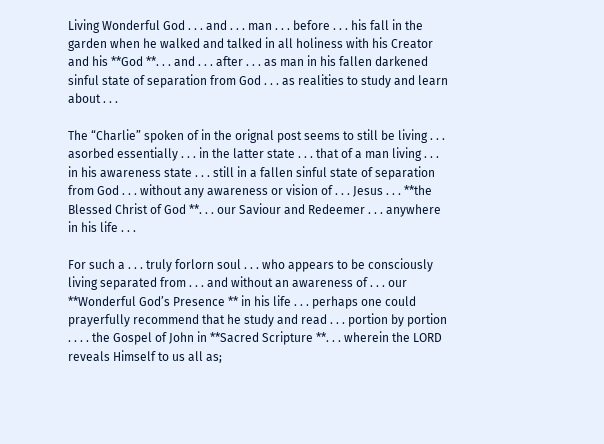Living Wonderful God . . . and . . . man . . . before . . . his fall in the garden when he walked and talked in all holiness with his Creator and his **God **. . . and . . . after . . . as man in his fallen darkened sinful state of separation from God . . . as realities to study and learn about . . .

The “Charlie” spoken of in the orignal post seems to still be living . . . asorbed essentially . . . in the latter state . . . that of a man living . . . in his awareness state . . . still in a fallen sinful state of separation from God . . . without any awareness or vision of . . . Jesus . . . **the Blessed Christ of God **. . . our Saviour and Redeemer . . . anywhere in his life . . .

For such a . . . truly forlorn soul . . . who appears to be consciously living separated from . . . and without an awareness of . . . our **Wonderful God’s Presence ** in his life . . . perhaps one could prayerfully recommend that he study and read . . . portion by portion . . . . the Gospel of John in **Sacred Scripture **. . . wherein the LORD reveals Himself to us all as;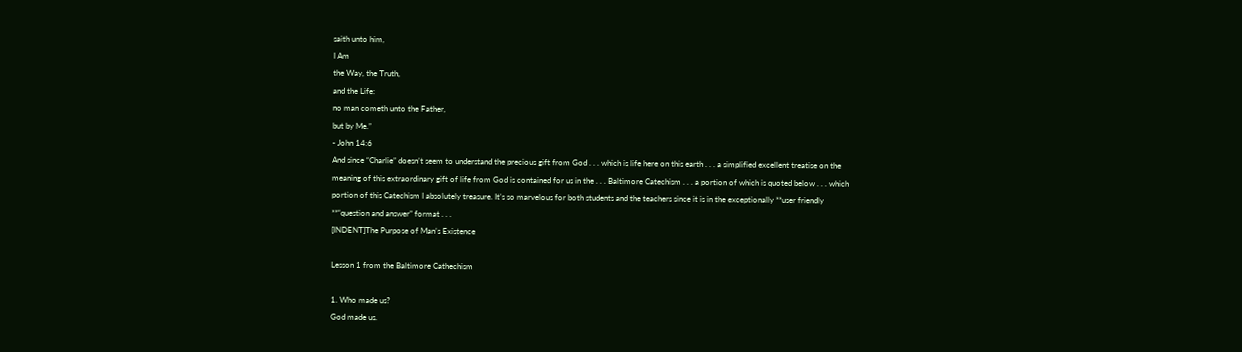saith unto him,
I Am
the Way, the Truth,
and the Life:
no man cometh unto the Father,
but by Me.”
- John 14:6
And since “Charlie” doesn’t seem to understand the precious gift from God . . . which is life here on this earth . . . a simplified excellent treatise on the meaning of this extraordinary gift of life from God is contained for us in the . . . Baltimore Catechism . . . a portion of which is quoted below . . . which portion of this Catechism I absolutely treasure. It’s so marvelous for both students and the teachers since it is in the exceptionally **user friendly **“question and answer” format . . .
[INDENT]The Purpose of Man’s Existence

Lesson 1 from the Baltimore Cathechism

1. Who made us?
God made us.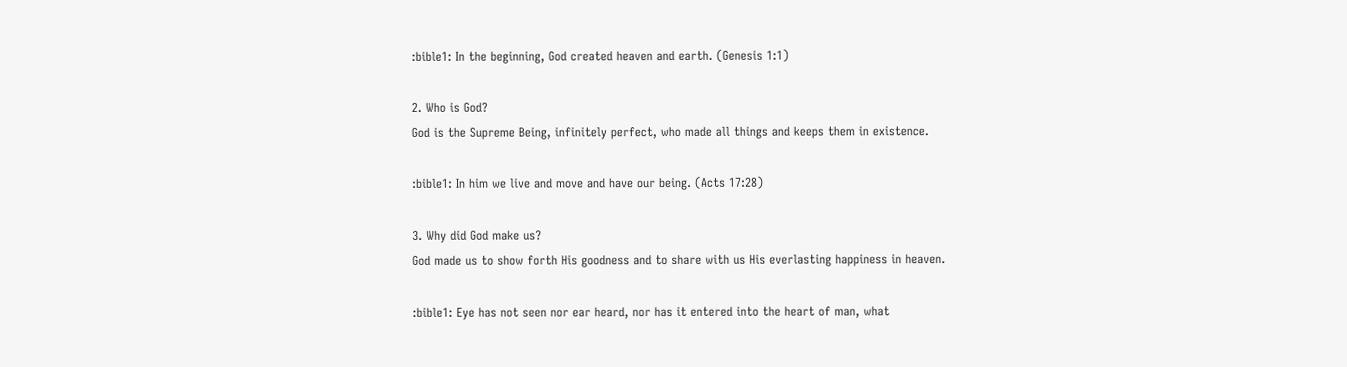:bible1: In the beginning, God created heaven and earth. (Genesis 1:1)

2. Who is God?
God is the Supreme Being, infinitely perfect, who made all things and keeps them in existence.

:bible1: In him we live and move and have our being. (Acts 17:28)

3. Why did God make us?
God made us to show forth His goodness and to share with us His everlasting happiness in heaven.

:bible1: Eye has not seen nor ear heard, nor has it entered into the heart of man, what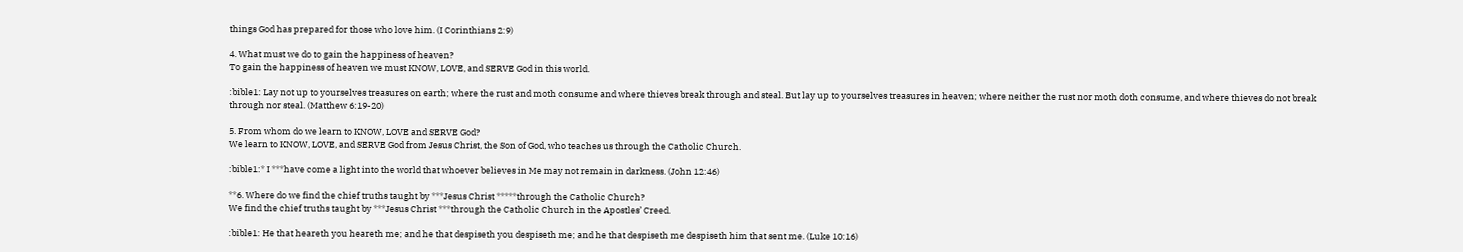things God has prepared for those who love him. (I Corinthians 2:9)

4. What must we do to gain the happiness of heaven?
To gain the happiness of heaven we must KNOW, LOVE, and SERVE God in this world.

:bible1: Lay not up to yourselves treasures on earth; where the rust and moth consume and where thieves break through and steal. But lay up to yourselves treasures in heaven; where neither the rust nor moth doth consume, and where thieves do not break through nor steal. (Matthew 6:19-20)

5. From whom do we learn to KNOW, LOVE and SERVE God?
We learn to KNOW, LOVE, and SERVE God from Jesus Christ, the Son of God, who teaches us through the Catholic Church.

:bible1:* I ***have come a light into the world that whoever believes in Me may not remain in darkness. (John 12:46)

**6. Where do we find the chief truths taught by ***Jesus Christ *****through the Catholic Church?
We find the chief truths taught by ***Jesus Christ ***through the Catholic Church in the Apostles’ Creed.

:bible1: He that heareth you heareth me; and he that despiseth you despiseth me; and he that despiseth me despiseth him that sent me. (Luke 10:16)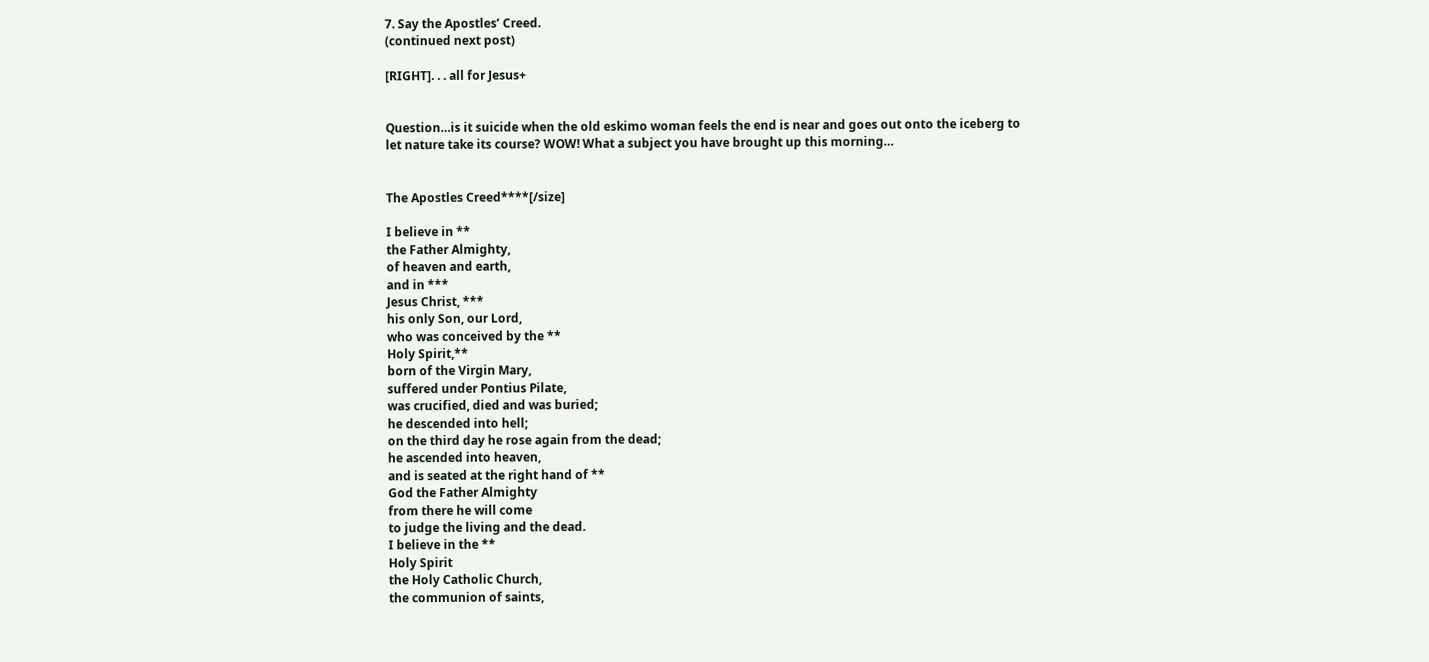7. Say the Apostles’ Creed.
(continued next post)

[RIGHT]. . . all for Jesus+


Question…is it suicide when the old eskimo woman feels the end is near and goes out onto the iceberg to let nature take its course? WOW! What a subject you have brought up this morning…


The Apostles Creed****[/size]

I believe in **
the Father Almighty,
of heaven and earth,
and in ***
Jesus Christ, ***
his only Son, our Lord,
who was conceived by the **
Holy Spirit,**
born of the Virgin Mary,
suffered under Pontius Pilate,
was crucified, died and was buried;
he descended into hell;
on the third day he rose again from the dead;
he ascended into heaven,
and is seated at the right hand of **
God the Father Almighty
from there he will come
to judge the living and the dead.
I believe in the **
Holy Spirit
the Holy Catholic Church,
the communion of saints,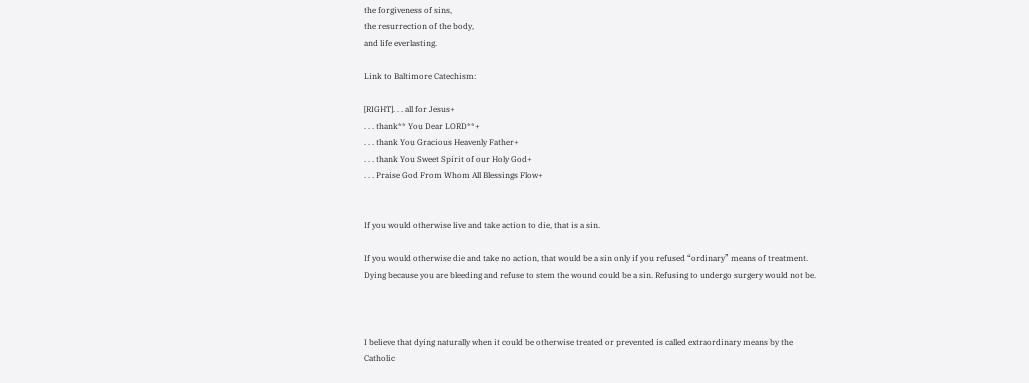the forgiveness of sins,
the resurrection of the body,
and life everlasting.

Link to Baltimore Catechism:

[RIGHT]. . . all for Jesus+
. . . thank** You Dear LORD**+
. . . thank You Gracious Heavenly Father+
. . . thank You Sweet Spirit of our Holy God+
. . . Praise God From Whom All Blessings Flow+


If you would otherwise live and take action to die, that is a sin.

If you would otherwise die and take no action, that would be a sin only if you refused “ordinary” means of treatment. Dying because you are bleeding and refuse to stem the wound could be a sin. Refusing to undergo surgery would not be.



I believe that dying naturally when it could be otherwise treated or prevented is called extraordinary means by the Catholic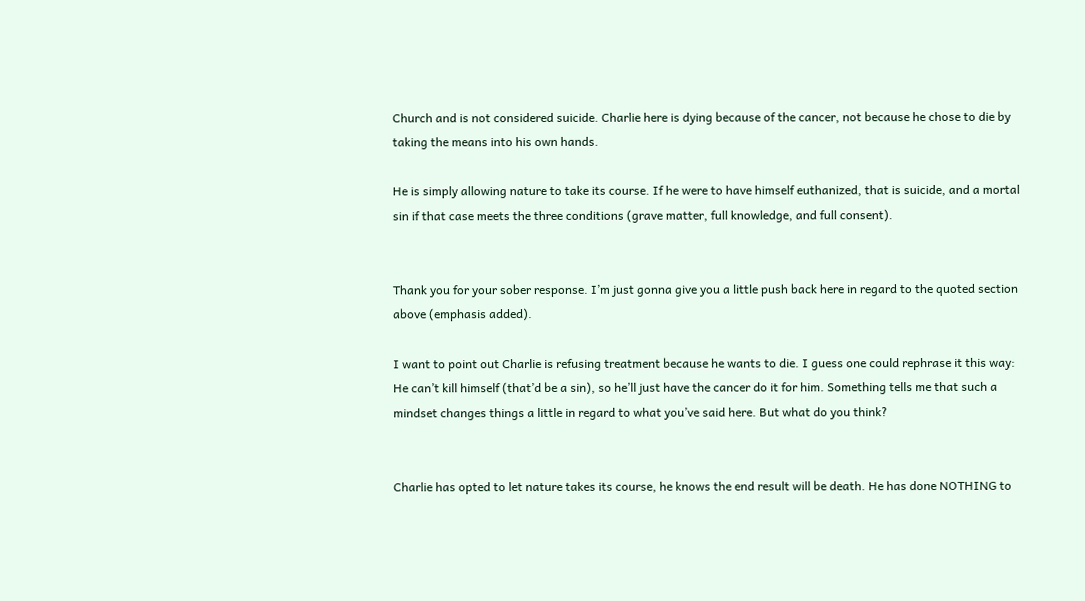Church and is not considered suicide. Charlie here is dying because of the cancer, not because he chose to die by taking the means into his own hands.

He is simply allowing nature to take its course. If he were to have himself euthanized, that is suicide, and a mortal sin if that case meets the three conditions (grave matter, full knowledge, and full consent).


Thank you for your sober response. I’m just gonna give you a little push back here in regard to the quoted section above (emphasis added).

I want to point out Charlie is refusing treatment because he wants to die. I guess one could rephrase it this way: He can’t kill himself (that’d be a sin), so he’ll just have the cancer do it for him. Something tells me that such a mindset changes things a little in regard to what you’ve said here. But what do you think?


Charlie has opted to let nature takes its course, he knows the end result will be death. He has done NOTHING to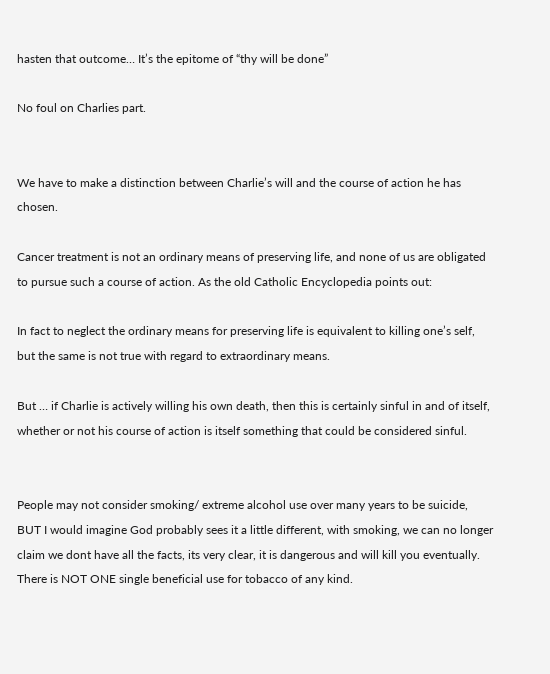hasten that outcome… It’s the epitome of “thy will be done”

No foul on Charlies part.


We have to make a distinction between Charlie’s will and the course of action he has chosen.

Cancer treatment is not an ordinary means of preserving life, and none of us are obligated to pursue such a course of action. As the old Catholic Encyclopedia points out:

In fact to neglect the ordinary means for preserving life is equivalent to killing one’s self, but the same is not true with regard to extraordinary means.

But … if Charlie is actively willing his own death, then this is certainly sinful in and of itself, whether or not his course of action is itself something that could be considered sinful.


People may not consider smoking/ extreme alcohol use over many years to be suicide, BUT I would imagine God probably sees it a little different, with smoking, we can no longer claim we dont have all the facts, its very clear, it is dangerous and will kill you eventually. There is NOT ONE single beneficial use for tobacco of any kind.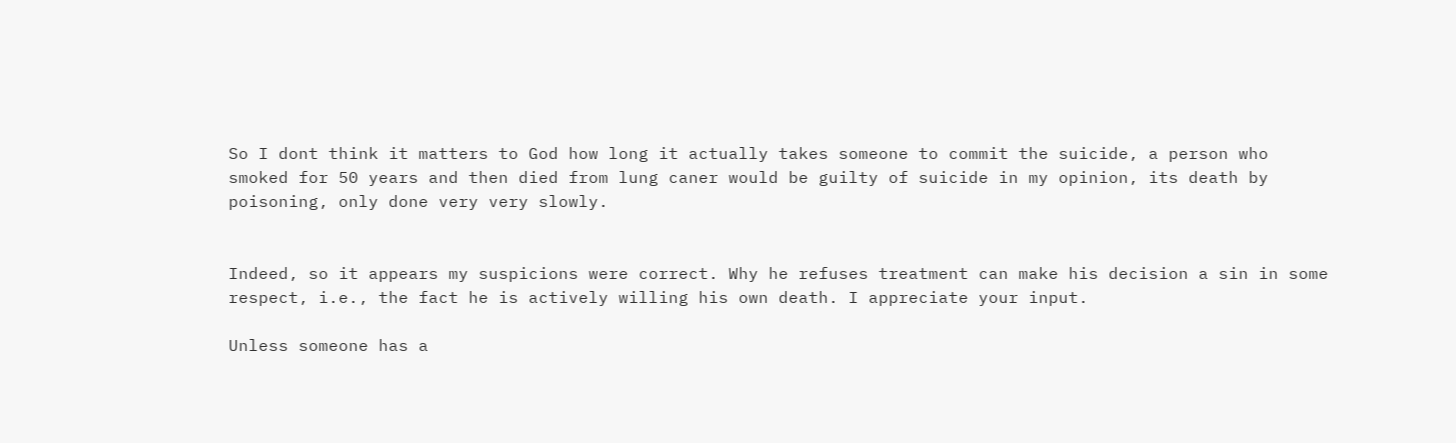So I dont think it matters to God how long it actually takes someone to commit the suicide, a person who smoked for 50 years and then died from lung caner would be guilty of suicide in my opinion, its death by poisoning, only done very very slowly.


Indeed, so it appears my suspicions were correct. Why he refuses treatment can make his decision a sin in some respect, i.e., the fact he is actively willing his own death. I appreciate your input.

Unless someone has a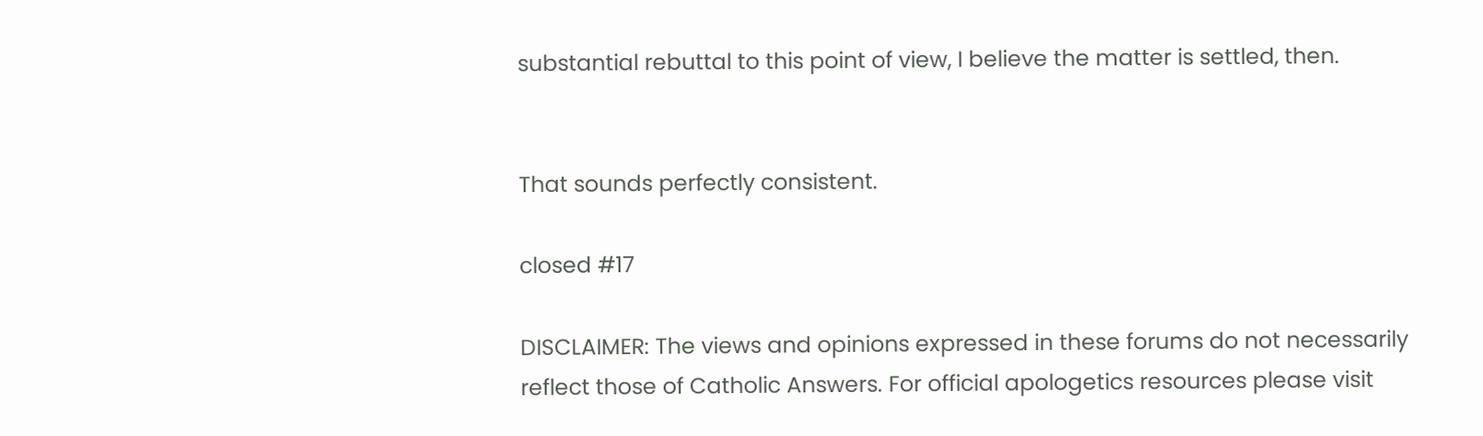substantial rebuttal to this point of view, I believe the matter is settled, then.


That sounds perfectly consistent.

closed #17

DISCLAIMER: The views and opinions expressed in these forums do not necessarily reflect those of Catholic Answers. For official apologetics resources please visit